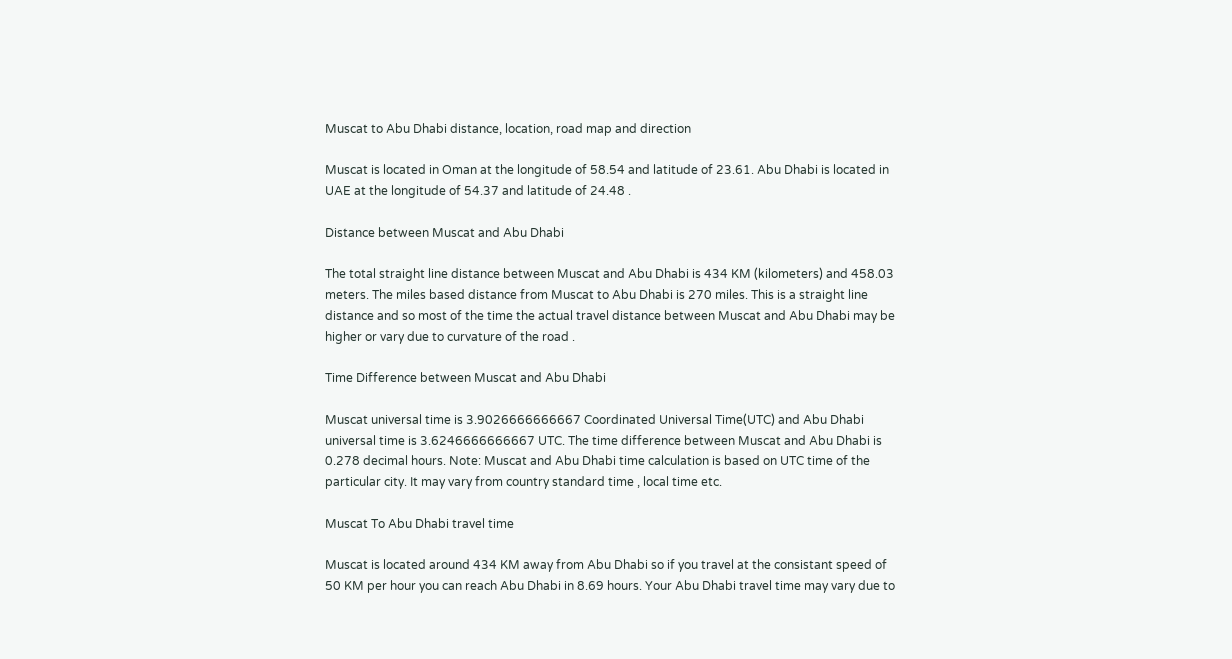Muscat to Abu Dhabi distance, location, road map and direction

Muscat is located in Oman at the longitude of 58.54 and latitude of 23.61. Abu Dhabi is located in UAE at the longitude of 54.37 and latitude of 24.48 .

Distance between Muscat and Abu Dhabi

The total straight line distance between Muscat and Abu Dhabi is 434 KM (kilometers) and 458.03 meters. The miles based distance from Muscat to Abu Dhabi is 270 miles. This is a straight line distance and so most of the time the actual travel distance between Muscat and Abu Dhabi may be higher or vary due to curvature of the road .

Time Difference between Muscat and Abu Dhabi

Muscat universal time is 3.9026666666667 Coordinated Universal Time(UTC) and Abu Dhabi universal time is 3.6246666666667 UTC. The time difference between Muscat and Abu Dhabi is 0.278 decimal hours. Note: Muscat and Abu Dhabi time calculation is based on UTC time of the particular city. It may vary from country standard time , local time etc.

Muscat To Abu Dhabi travel time

Muscat is located around 434 KM away from Abu Dhabi so if you travel at the consistant speed of 50 KM per hour you can reach Abu Dhabi in 8.69 hours. Your Abu Dhabi travel time may vary due to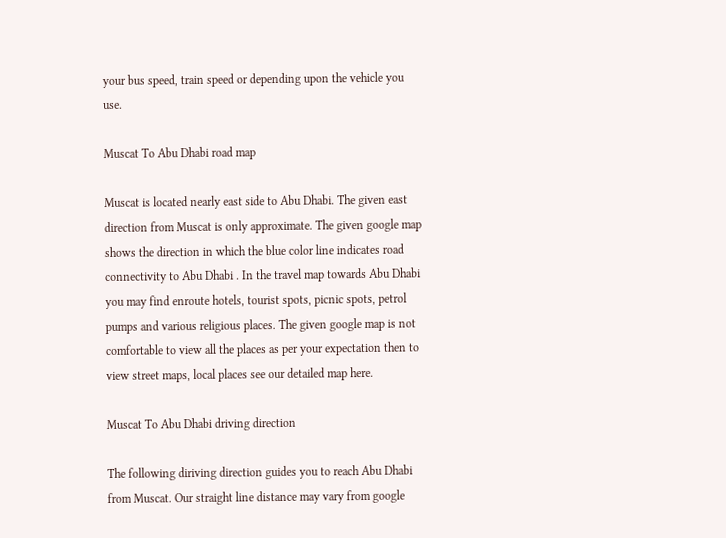your bus speed, train speed or depending upon the vehicle you use.

Muscat To Abu Dhabi road map

Muscat is located nearly east side to Abu Dhabi. The given east direction from Muscat is only approximate. The given google map shows the direction in which the blue color line indicates road connectivity to Abu Dhabi . In the travel map towards Abu Dhabi you may find enroute hotels, tourist spots, picnic spots, petrol pumps and various religious places. The given google map is not comfortable to view all the places as per your expectation then to view street maps, local places see our detailed map here.

Muscat To Abu Dhabi driving direction

The following diriving direction guides you to reach Abu Dhabi from Muscat. Our straight line distance may vary from google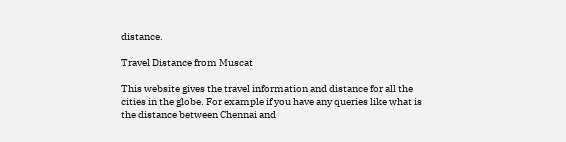distance.

Travel Distance from Muscat

This website gives the travel information and distance for all the cities in the globe. For example if you have any queries like what is the distance between Chennai and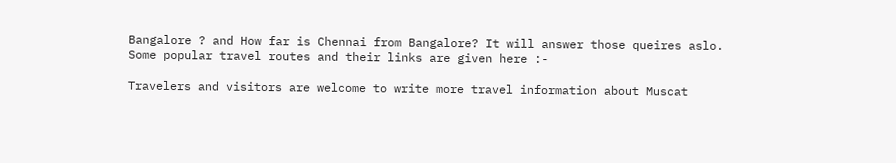Bangalore ? and How far is Chennai from Bangalore? It will answer those queires aslo. Some popular travel routes and their links are given here :-

Travelers and visitors are welcome to write more travel information about Muscat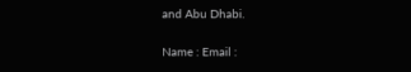and Abu Dhabi.

Name : Email :